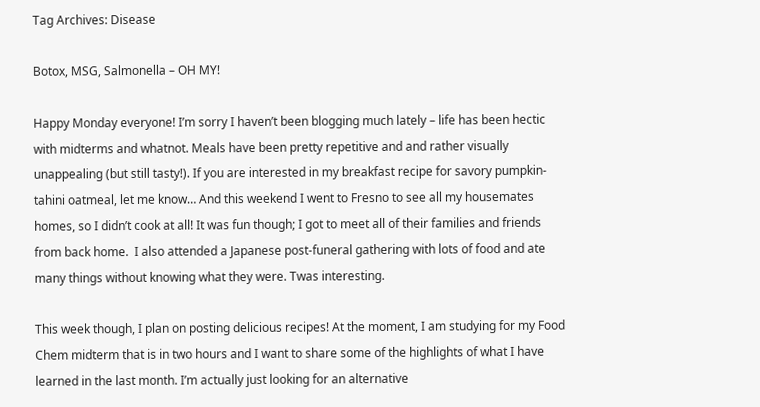Tag Archives: Disease

Botox, MSG, Salmonella – OH MY!

Happy Monday everyone! I’m sorry I haven’t been blogging much lately – life has been hectic with midterms and whatnot. Meals have been pretty repetitive and and rather visually unappealing (but still tasty!). If you are interested in my breakfast recipe for savory pumpkin-tahini oatmeal, let me know… And this weekend I went to Fresno to see all my housemates homes, so I didn’t cook at all! It was fun though; I got to meet all of their families and friends from back home.  I also attended a Japanese post-funeral gathering with lots of food and ate many things without knowing what they were. Twas interesting.

This week though, I plan on posting delicious recipes! At the moment, I am studying for my Food Chem midterm that is in two hours and I want to share some of the highlights of what I have learned in the last month. I’m actually just looking for an alternative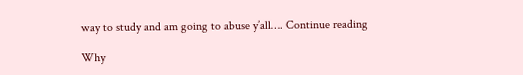way to study and am going to abuse y’all…. Continue reading

Why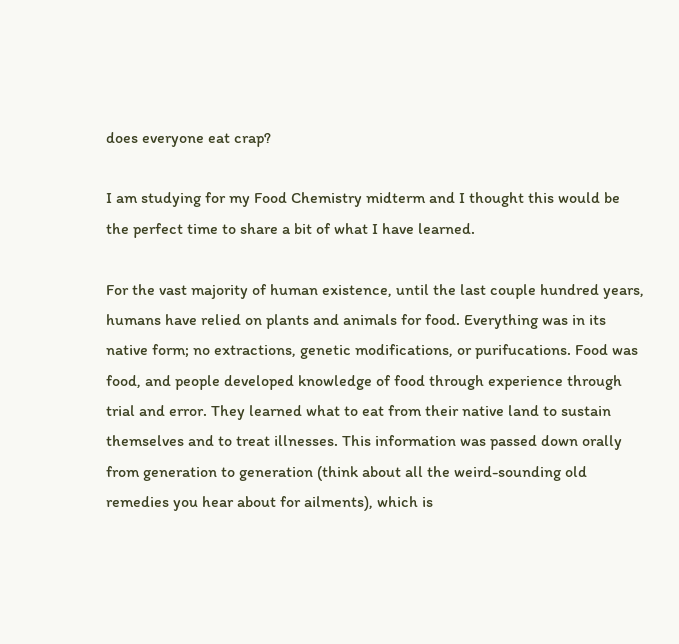does everyone eat crap?

I am studying for my Food Chemistry midterm and I thought this would be the perfect time to share a bit of what I have learned.

For the vast majority of human existence, until the last couple hundred years, humans have relied on plants and animals for food. Everything was in its native form; no extractions, genetic modifications, or purifucations. Food was food, and people developed knowledge of food through experience through trial and error. They learned what to eat from their native land to sustain themselves and to treat illnesses. This information was passed down orally from generation to generation (think about all the weird-sounding old remedies you hear about for ailments), which is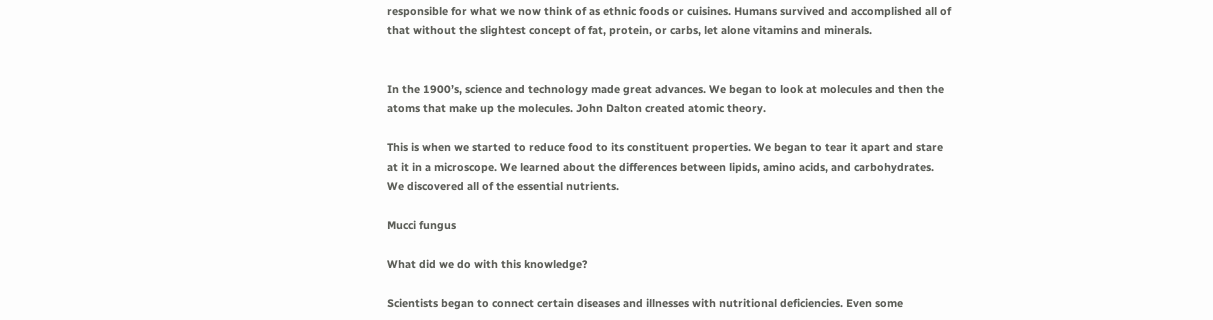responsible for what we now think of as ethnic foods or cuisines. Humans survived and accomplished all of that without the slightest concept of fat, protein, or carbs, let alone vitamins and minerals.


In the 1900’s, science and technology made great advances. We began to look at molecules and then the atoms that make up the molecules. John Dalton created atomic theory.

This is when we started to reduce food to its constituent properties. We began to tear it apart and stare at it in a microscope. We learned about the differences between lipids, amino acids, and carbohydrates. We discovered all of the essential nutrients.

Mucci fungus

What did we do with this knowledge?

Scientists began to connect certain diseases and illnesses with nutritional deficiencies. Even some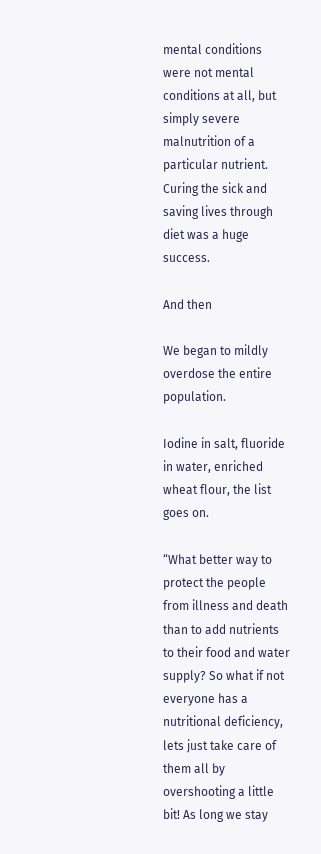mental conditions were not mental conditions at all, but simply severe malnutrition of a particular nutrient. Curing the sick and saving lives through diet was a huge success.

And then

We began to mildly overdose the entire population.

Iodine in salt, fluoride in water, enriched wheat flour, the list goes on.

“What better way to protect the people from illness and death than to add nutrients to their food and water supply? So what if not everyone has a nutritional deficiency, lets just take care of them all by overshooting a little bit! As long we stay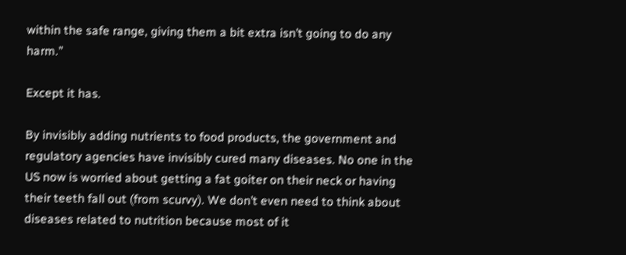within the safe range, giving them a bit extra isn’t going to do any harm.”

Except it has.

By invisibly adding nutrients to food products, the government and regulatory agencies have invisibly cured many diseases. No one in the US now is worried about getting a fat goiter on their neck or having their teeth fall out (from scurvy). We don’t even need to think about diseases related to nutrition because most of it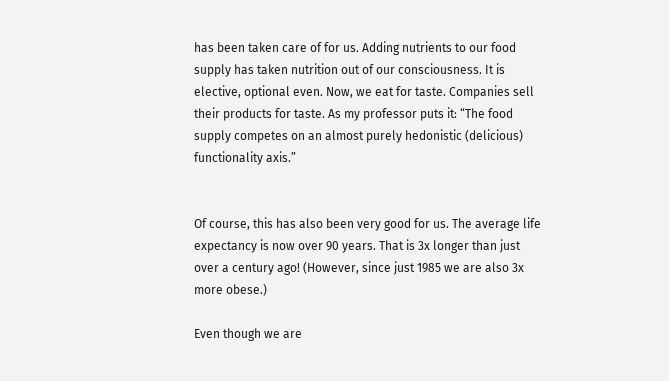has been taken care of for us. Adding nutrients to our food supply has taken nutrition out of our consciousness. It is elective, optional even. Now, we eat for taste. Companies sell their products for taste. As my professor puts it: “The food supply competes on an almost purely hedonistic (delicious) functionality axis.”


Of course, this has also been very good for us. The average life expectancy is now over 90 years. That is 3x longer than just over a century ago! (However, since just 1985 we are also 3x more obese.)

Even though we are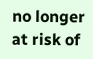no longer at risk of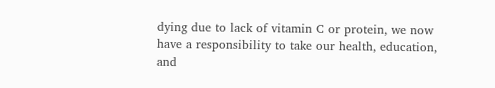dying due to lack of vitamin C or protein, we now have a responsibility to take our health, education, and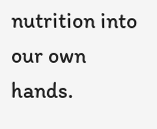nutrition into our own hands.